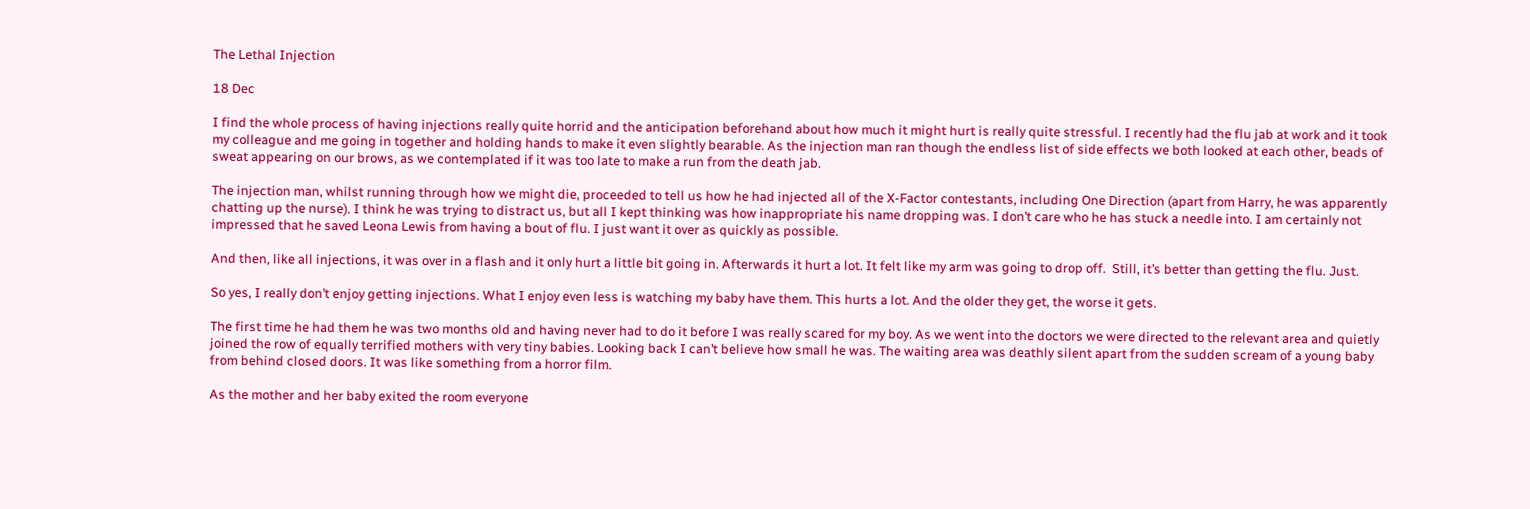The Lethal Injection

18 Dec

I find the whole process of having injections really quite horrid and the anticipation beforehand about how much it might hurt is really quite stressful. I recently had the flu jab at work and it took my colleague and me going in together and holding hands to make it even slightly bearable. As the injection man ran though the endless list of side effects we both looked at each other, beads of sweat appearing on our brows, as we contemplated if it was too late to make a run from the death jab.

The injection man, whilst running through how we might die, proceeded to tell us how he had injected all of the X-Factor contestants, including One Direction (apart from Harry, he was apparently chatting up the nurse). I think he was trying to distract us, but all I kept thinking was how inappropriate his name dropping was. I don’t care who he has stuck a needle into. I am certainly not impressed that he saved Leona Lewis from having a bout of flu. I just want it over as quickly as possible.

And then, like all injections, it was over in a flash and it only hurt a little bit going in. Afterwards it hurt a lot. It felt like my arm was going to drop off.  Still, it’s better than getting the flu. Just.

So yes, I really don’t enjoy getting injections. What I enjoy even less is watching my baby have them. This hurts a lot. And the older they get, the worse it gets.

The first time he had them he was two months old and having never had to do it before I was really scared for my boy. As we went into the doctors we were directed to the relevant area and quietly joined the row of equally terrified mothers with very tiny babies. Looking back I can’t believe how small he was. The waiting area was deathly silent apart from the sudden scream of a young baby from behind closed doors. It was like something from a horror film.

As the mother and her baby exited the room everyone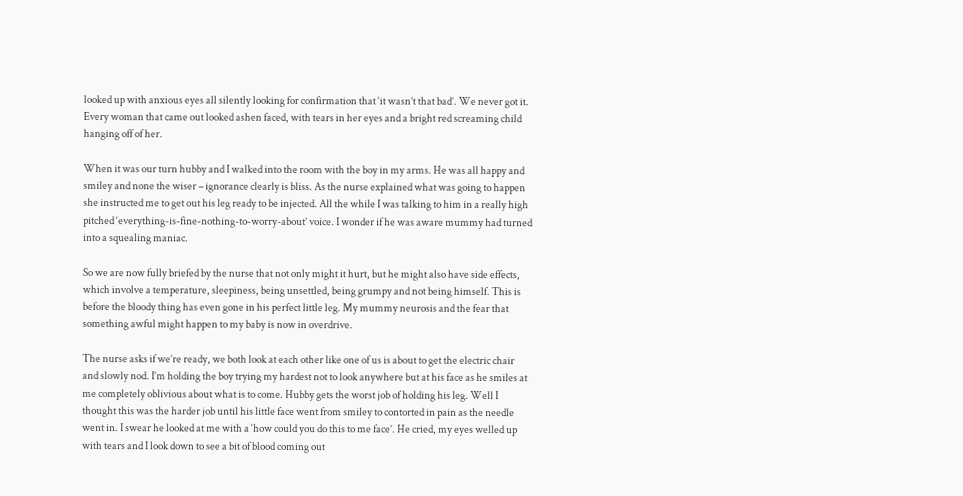looked up with anxious eyes all silently looking for confirmation that ‘it wasn’t that bad’. We never got it. Every woman that came out looked ashen faced, with tears in her eyes and a bright red screaming child hanging off of her.

When it was our turn hubby and I walked into the room with the boy in my arms. He was all happy and smiley and none the wiser – ignorance clearly is bliss. As the nurse explained what was going to happen she instructed me to get out his leg ready to be injected. All the while I was talking to him in a really high pitched ‘everything-is-fine-nothing-to-worry-about’ voice. I wonder if he was aware mummy had turned into a squealing maniac.

So we are now fully briefed by the nurse that not only might it hurt, but he might also have side effects, which involve a temperature, sleepiness, being unsettled, being grumpy and not being himself. This is before the bloody thing has even gone in his perfect little leg. My mummy neurosis and the fear that something awful might happen to my baby is now in overdrive.

The nurse asks if we’re ready, we both look at each other like one of us is about to get the electric chair and slowly nod. I’m holding the boy trying my hardest not to look anywhere but at his face as he smiles at me completely oblivious about what is to come. Hubby gets the worst job of holding his leg. Well I thought this was the harder job until his little face went from smiley to contorted in pain as the needle went in. I swear he looked at me with a ‘how could you do this to me face’. He cried, my eyes welled up with tears and I look down to see a bit of blood coming out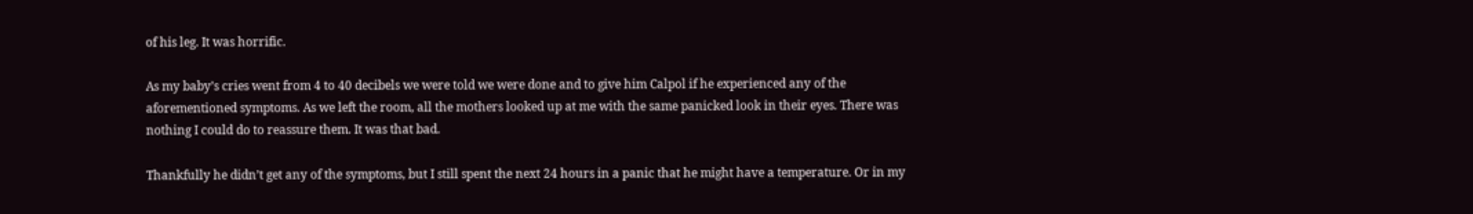of his leg. It was horrific.

As my baby’s cries went from 4 to 40 decibels we were told we were done and to give him Calpol if he experienced any of the aforementioned symptoms. As we left the room, all the mothers looked up at me with the same panicked look in their eyes. There was nothing I could do to reassure them. It was that bad.

Thankfully he didn’t get any of the symptoms, but I still spent the next 24 hours in a panic that he might have a temperature. Or in my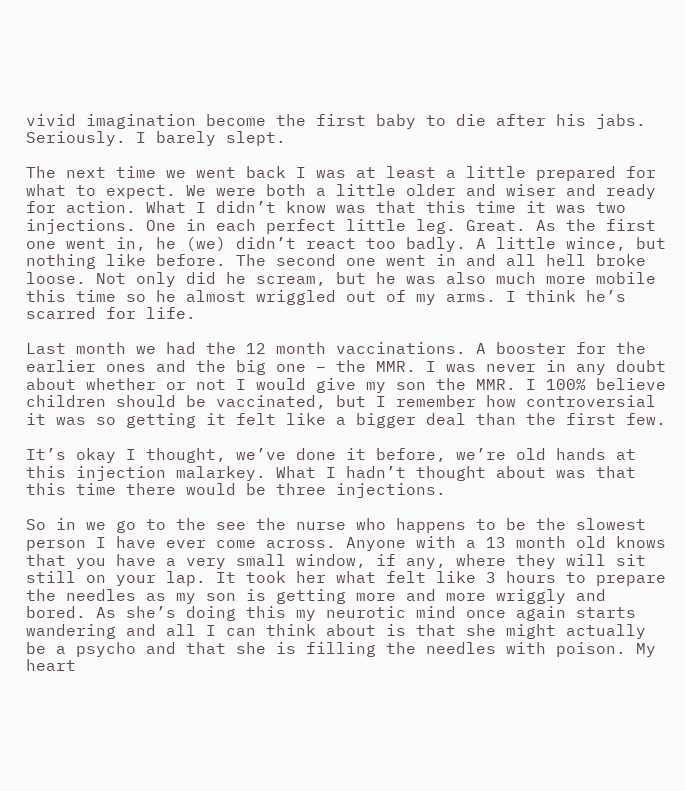vivid imagination become the first baby to die after his jabs. Seriously. I barely slept.

The next time we went back I was at least a little prepared for what to expect. We were both a little older and wiser and ready for action. What I didn’t know was that this time it was two injections. One in each perfect little leg. Great. As the first one went in, he (we) didn’t react too badly. A little wince, but nothing like before. The second one went in and all hell broke loose. Not only did he scream, but he was also much more mobile this time so he almost wriggled out of my arms. I think he’s scarred for life.

Last month we had the 12 month vaccinations. A booster for the earlier ones and the big one – the MMR. I was never in any doubt about whether or not I would give my son the MMR. I 100% believe children should be vaccinated, but I remember how controversial it was so getting it felt like a bigger deal than the first few.

It’s okay I thought, we’ve done it before, we’re old hands at this injection malarkey. What I hadn’t thought about was that this time there would be three injections.

So in we go to the see the nurse who happens to be the slowest person I have ever come across. Anyone with a 13 month old knows that you have a very small window, if any, where they will sit still on your lap. It took her what felt like 3 hours to prepare the needles as my son is getting more and more wriggly and bored. As she’s doing this my neurotic mind once again starts wandering and all I can think about is that she might actually be a psycho and that she is filling the needles with poison. My heart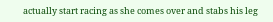actually start racing as she comes over and stabs his leg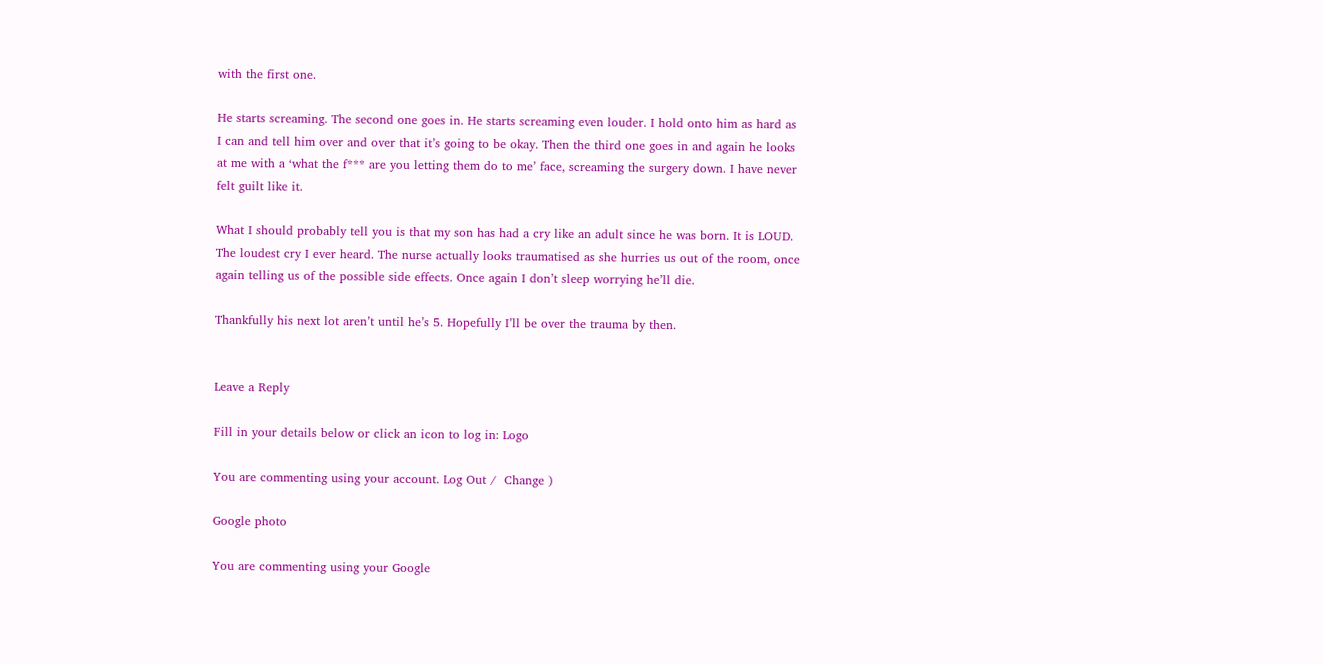with the first one.

He starts screaming. The second one goes in. He starts screaming even louder. I hold onto him as hard as I can and tell him over and over that it’s going to be okay. Then the third one goes in and again he looks at me with a ‘what the f*** are you letting them do to me’ face, screaming the surgery down. I have never felt guilt like it.

What I should probably tell you is that my son has had a cry like an adult since he was born. It is LOUD. The loudest cry I ever heard. The nurse actually looks traumatised as she hurries us out of the room, once again telling us of the possible side effects. Once again I don’t sleep worrying he’ll die.

Thankfully his next lot aren’t until he’s 5. Hopefully I’ll be over the trauma by then.


Leave a Reply

Fill in your details below or click an icon to log in: Logo

You are commenting using your account. Log Out /  Change )

Google photo

You are commenting using your Google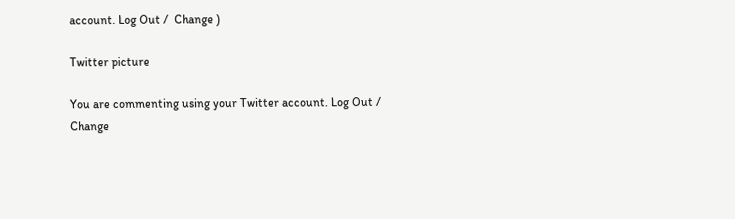account. Log Out /  Change )

Twitter picture

You are commenting using your Twitter account. Log Out /  Change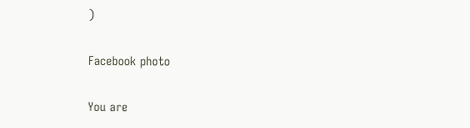)

Facebook photo

You are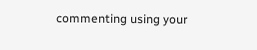commenting using your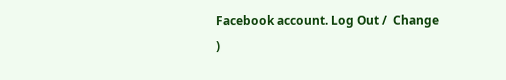Facebook account. Log Out /  Change )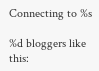Connecting to %s

%d bloggers like this: